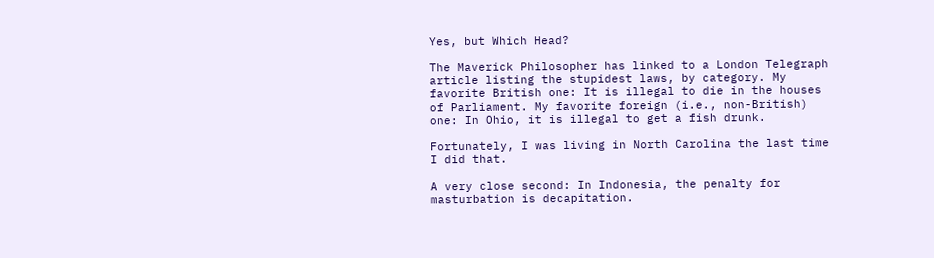Yes, but Which Head?

The Maverick Philosopher has linked to a London Telegraph article listing the stupidest laws, by category. My favorite British one: It is illegal to die in the houses of Parliament. My favorite foreign (i.e., non-British) one: In Ohio, it is illegal to get a fish drunk.

Fortunately, I was living in North Carolina the last time I did that.

A very close second: In Indonesia, the penalty for masturbation is decapitation.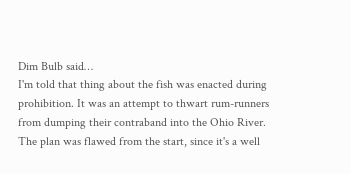Dim Bulb said…
I'm told that thing about the fish was enacted during prohibition. It was an attempt to thwart rum-runners from dumping their contraband into the Ohio River. The plan was flawed from the start, since it's a well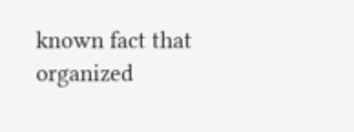known fact that organized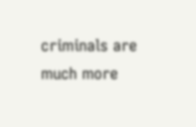criminals are much more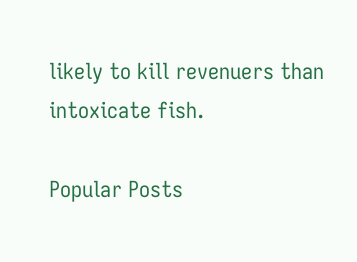likely to kill revenuers than intoxicate fish.

Popular Posts